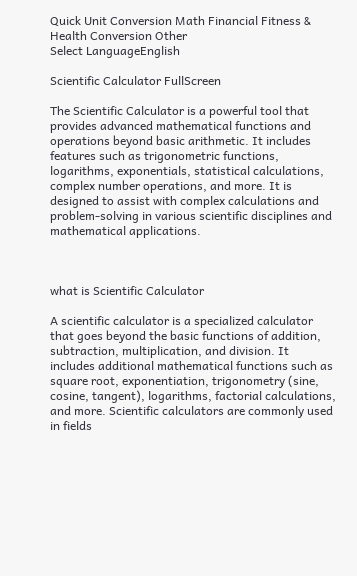Quick Unit Conversion Math Financial Fitness & Health Conversion Other
Select LanguageEnglish

Scientific Calculator FullScreen

The Scientific Calculator is a powerful tool that provides advanced mathematical functions and operations beyond basic arithmetic. It includes features such as trigonometric functions, logarithms, exponentials, statistical calculations, complex number operations, and more. It is designed to assist with complex calculations and problem-solving in various scientific disciplines and mathematical applications.



what is Scientific Calculator

A scientific calculator is a specialized calculator that goes beyond the basic functions of addition, subtraction, multiplication, and division. It includes additional mathematical functions such as square root, exponentiation, trigonometry (sine, cosine, tangent), logarithms, factorial calculations, and more. Scientific calculators are commonly used in fields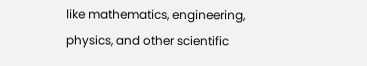like mathematics, engineering, physics, and other scientific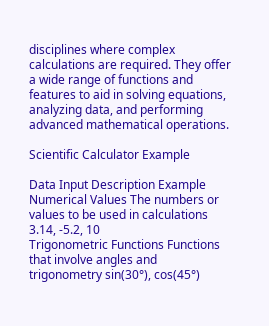disciplines where complex calculations are required. They offer a wide range of functions and features to aid in solving equations, analyzing data, and performing advanced mathematical operations.

Scientific Calculator Example

Data Input Description Example
Numerical Values The numbers or values to be used in calculations 3.14, -5.2, 10
Trigonometric Functions Functions that involve angles and trigonometry sin(30°), cos(45°)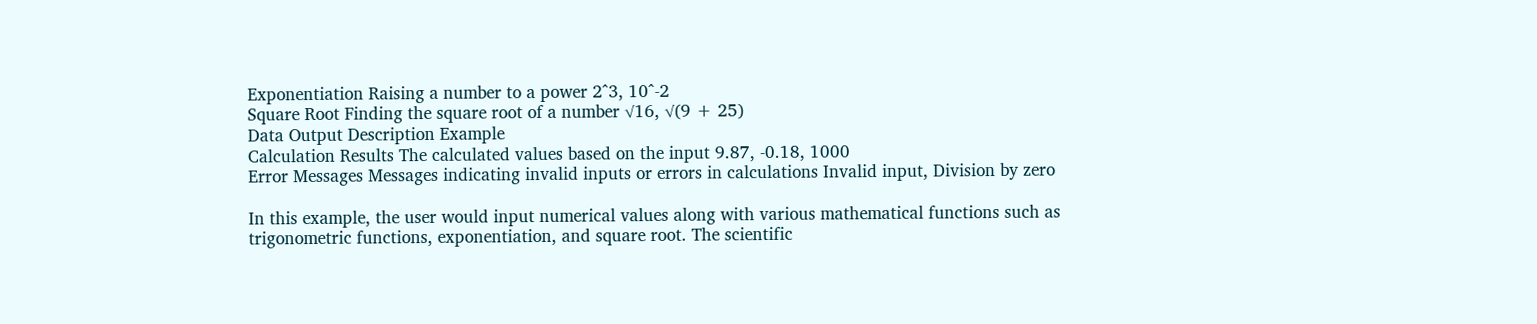Exponentiation Raising a number to a power 2^3, 10^-2
Square Root Finding the square root of a number √16, √(9 + 25)
Data Output Description Example
Calculation Results The calculated values based on the input 9.87, -0.18, 1000
Error Messages Messages indicating invalid inputs or errors in calculations Invalid input, Division by zero

In this example, the user would input numerical values along with various mathematical functions such as trigonometric functions, exponentiation, and square root. The scientific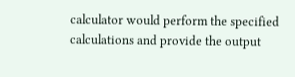calculator would perform the specified calculations and provide the output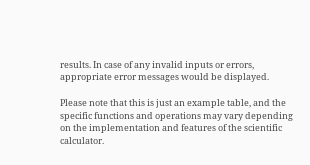results. In case of any invalid inputs or errors, appropriate error messages would be displayed.

Please note that this is just an example table, and the specific functions and operations may vary depending on the implementation and features of the scientific calculator.